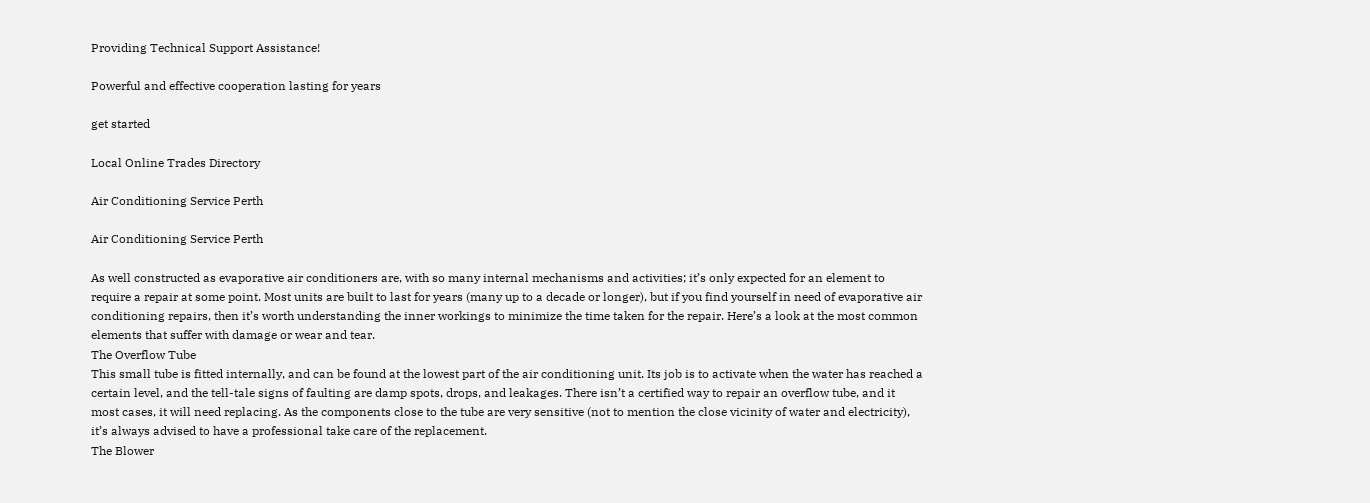Providing Technical Support Assistance!

Powerful and effective cooperation lasting for years

get started

Local Online Trades Directory

Air Conditioning Service Perth

Air Conditioning Service Perth

As well constructed as evaporative air conditioners are, with so many internal mechanisms and activities; it’s only expected for an element to require a repair at some point. Most units are built to last for years (many up to a decade or longer), but if you find yourself in need of evaporative air conditioning repairs, then it’s worth understanding the inner workings to minimize the time taken for the repair. Here’s a look at the most common elements that suffer with damage or wear and tear.
The Overflow Tube
This small tube is fitted internally, and can be found at the lowest part of the air conditioning unit. Its job is to activate when the water has reached a certain level, and the tell-tale signs of faulting are damp spots, drops, and leakages. There isn’t a certified way to repair an overflow tube, and it most cases, it will need replacing. As the components close to the tube are very sensitive (not to mention the close vicinity of water and electricity), it’s always advised to have a professional take care of the replacement.
The Blower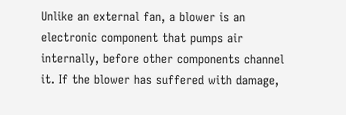Unlike an external fan, a blower is an electronic component that pumps air internally, before other components channel it. If the blower has suffered with damage,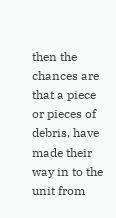then the chances are that a piece or pieces of debris, have made their way in to the unit from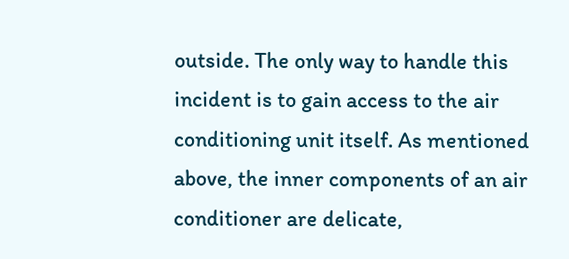outside. The only way to handle this incident is to gain access to the air conditioning unit itself. As mentioned above, the inner components of an air conditioner are delicate,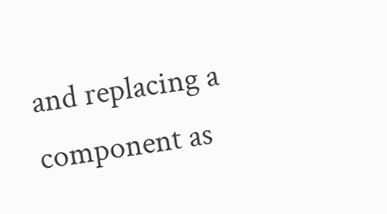and replacing a component as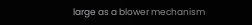large as a blower mechanism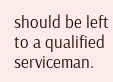should be left to a qualified serviceman.